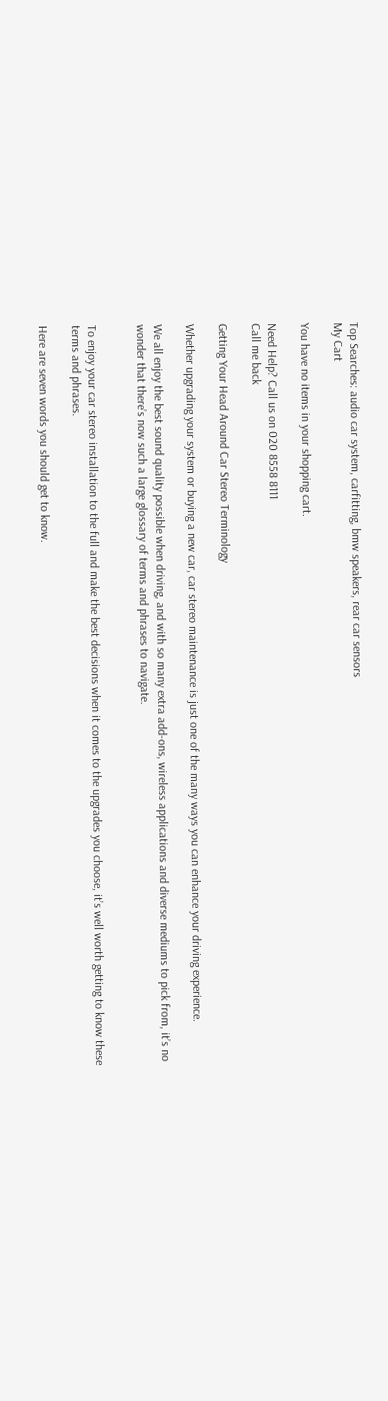Top Searches: audio car system, carfitting, bmw speakers, rear car sensors
My Cart

You have no items in your shopping cart.

Need Help? Call us on 020 8558 8111
Call me back

Getting Your Head Around Car Stereo Terminology

Whether upgrading your system or buying a new car, car stereo maintenance is just one of the many ways you can enhance your driving experience.

We all enjoy the best sound quality possible when driving, and with so many extra add-ons, wireless applications and diverse mediums to pick from, it’s no wonder that there’s now such a large glossary of terms and phrases to navigate.


To enjoy your car stereo installation to the full and make the best decisions when it comes to the upgrades you choose, it’s well worth getting to know these terms and phrases.

Here are seven words you should get to know.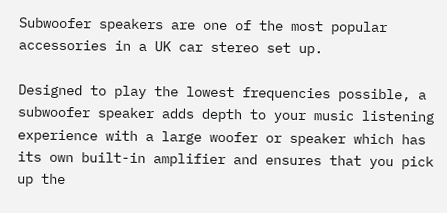Subwoofer speakers are one of the most popular accessories in a UK car stereo set up.

Designed to play the lowest frequencies possible, a subwoofer speaker adds depth to your music listening experience with a large woofer or speaker which has its own built-in amplifier and ensures that you pick up the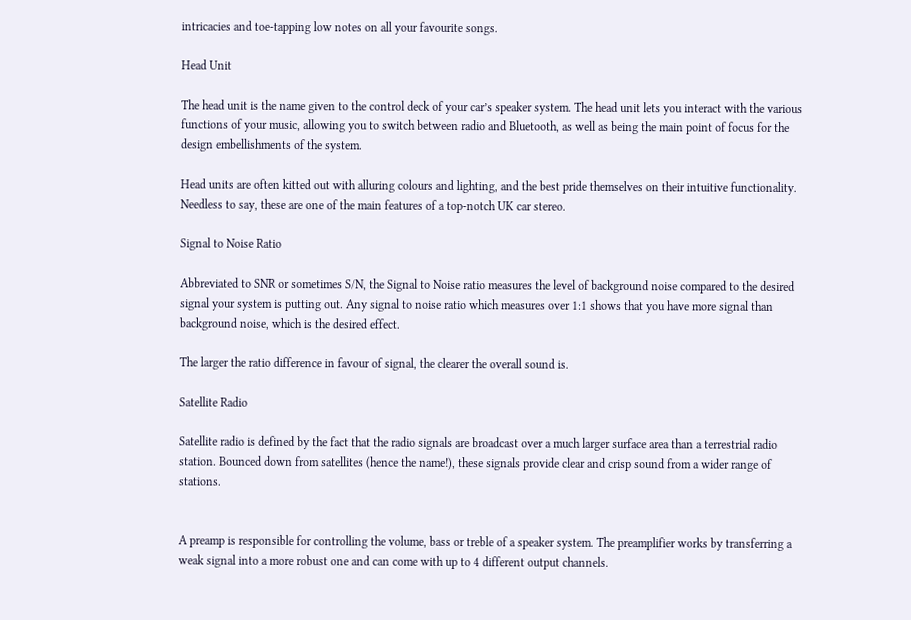intricacies and toe-tapping low notes on all your favourite songs.

Head Unit

The head unit is the name given to the control deck of your car’s speaker system. The head unit lets you interact with the various functions of your music, allowing you to switch between radio and Bluetooth, as well as being the main point of focus for the design embellishments of the system.

Head units are often kitted out with alluring colours and lighting, and the best pride themselves on their intuitive functionality. Needless to say, these are one of the main features of a top-notch UK car stereo.

Signal to Noise Ratio

Abbreviated to SNR or sometimes S/N, the Signal to Noise ratio measures the level of background noise compared to the desired signal your system is putting out. Any signal to noise ratio which measures over 1:1 shows that you have more signal than background noise, which is the desired effect.

The larger the ratio difference in favour of signal, the clearer the overall sound is.

Satellite Radio

Satellite radio is defined by the fact that the radio signals are broadcast over a much larger surface area than a terrestrial radio station. Bounced down from satellites (hence the name!), these signals provide clear and crisp sound from a wider range of stations.


A preamp is responsible for controlling the volume, bass or treble of a speaker system. The preamplifier works by transferring a weak signal into a more robust one and can come with up to 4 different output channels.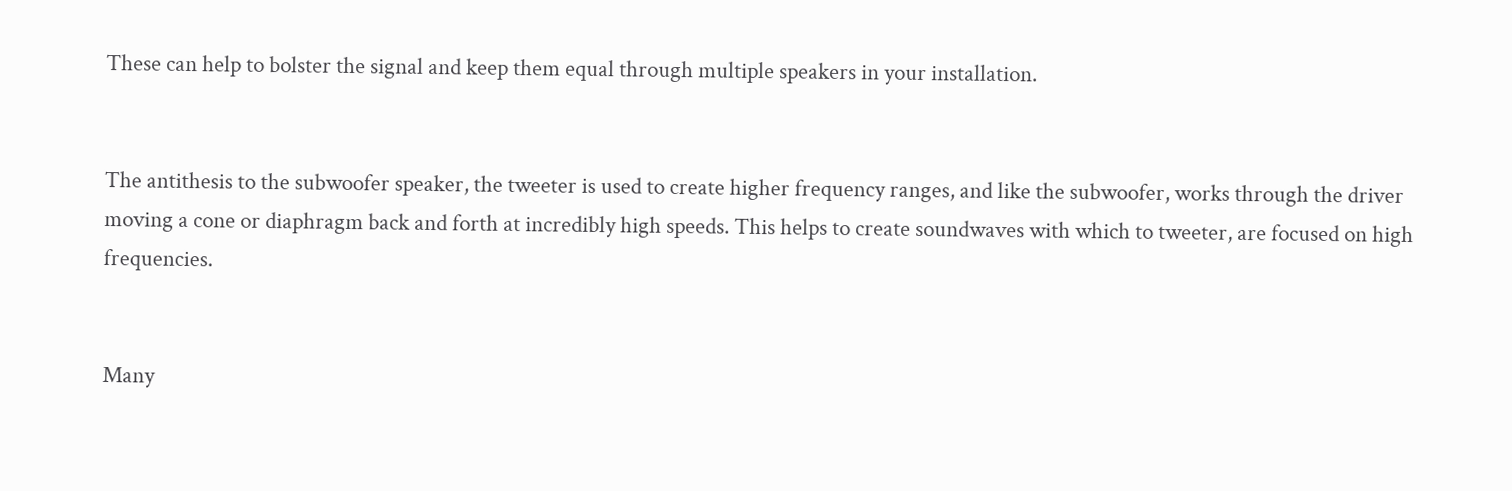These can help to bolster the signal and keep them equal through multiple speakers in your installation.


The antithesis to the subwoofer speaker, the tweeter is used to create higher frequency ranges, and like the subwoofer, works through the driver moving a cone or diaphragm back and forth at incredibly high speeds. This helps to create soundwaves with which to tweeter, are focused on high frequencies.


Many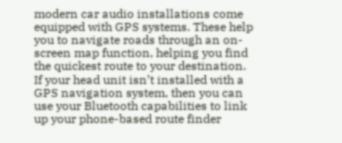modern car audio installations come equipped with GPS systems. These help you to navigate roads through an on-screen map function, helping you find the quickest route to your destination. If your head unit isn’t installed with a GPS navigation system, then you can use your Bluetooth capabilities to link up your phone-based route finder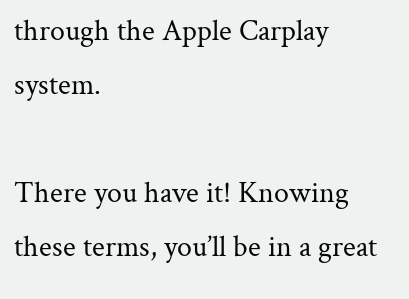through the Apple Carplay system.

There you have it! Knowing these terms, you’ll be in a great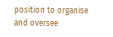position to organise and oversee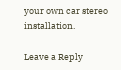your own car stereo installation.

Leave a Reply